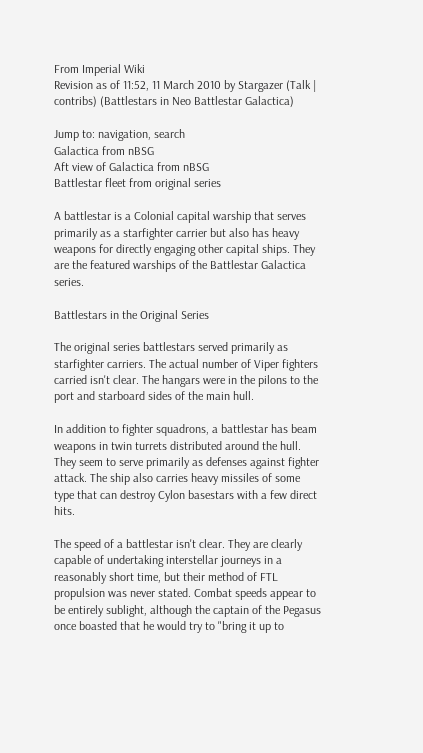From Imperial Wiki
Revision as of 11:52, 11 March 2010 by Stargazer (Talk | contribs) (Battlestars in Neo Battlestar Galactica)

Jump to: navigation, search
Galactica from nBSG
Aft view of Galactica from nBSG
Battlestar fleet from original series

A battlestar is a Colonial capital warship that serves primarily as a starfighter carrier but also has heavy weapons for directly engaging other capital ships. They are the featured warships of the Battlestar Galactica series.

Battlestars in the Original Series

The original series battlestars served primarily as starfighter carriers. The actual number of Viper fighters carried isn't clear. The hangars were in the pilons to the port and starboard sides of the main hull.

In addition to fighter squadrons, a battlestar has beam weapons in twin turrets distributed around the hull. They seem to serve primarily as defenses against fighter attack. The ship also carries heavy missiles of some type that can destroy Cylon basestars with a few direct hits.

The speed of a battlestar isn't clear. They are clearly capable of undertaking interstellar journeys in a reasonably short time, but their method of FTL propulsion was never stated. Combat speeds appear to be entirely sublight, although the captain of the Pegasus once boasted that he would try to "bring it up to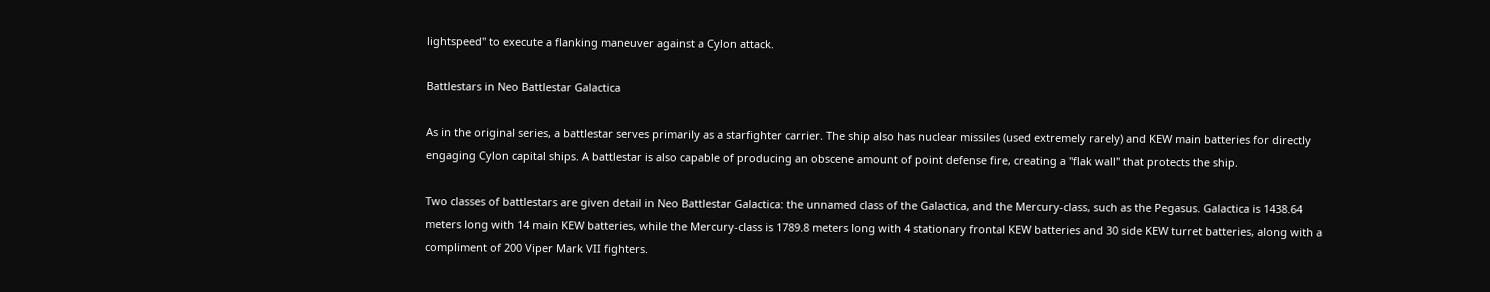lightspeed" to execute a flanking maneuver against a Cylon attack.

Battlestars in Neo Battlestar Galactica

As in the original series, a battlestar serves primarily as a starfighter carrier. The ship also has nuclear missiles (used extremely rarely) and KEW main batteries for directly engaging Cylon capital ships. A battlestar is also capable of producing an obscene amount of point defense fire, creating a "flak wall" that protects the ship.

Two classes of battlestars are given detail in Neo Battlestar Galactica: the unnamed class of the Galactica, and the Mercury-class, such as the Pegasus. Galactica is 1438.64 meters long with 14 main KEW batteries, while the Mercury-class is 1789.8 meters long with 4 stationary frontal KEW batteries and 30 side KEW turret batteries, along with a compliment of 200 Viper Mark VII fighters.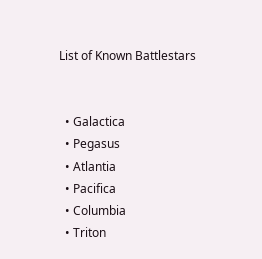List of Known Battlestars


  • Galactica
  • Pegasus
  • Atlantia
  • Pacifica
  • Columbia
  • Triton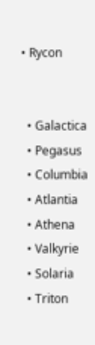• Rycon


  • Galactica
  • Pegasus
  • Columbia
  • Atlantia
  • Athena
  • Valkyrie
  • Solaria
  • Triton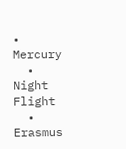• Mercury
  • Night Flight
  • Erasmus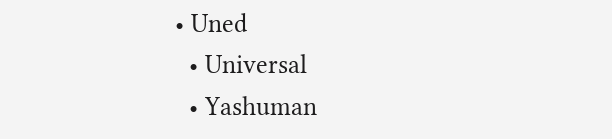• Uned
  • Universal
  • Yashuman